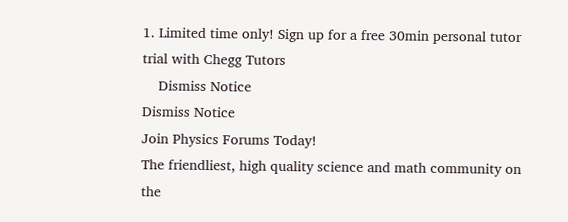1. Limited time only! Sign up for a free 30min personal tutor trial with Chegg Tutors
    Dismiss Notice
Dismiss Notice
Join Physics Forums Today!
The friendliest, high quality science and math community on the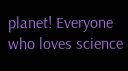planet! Everyone who loves science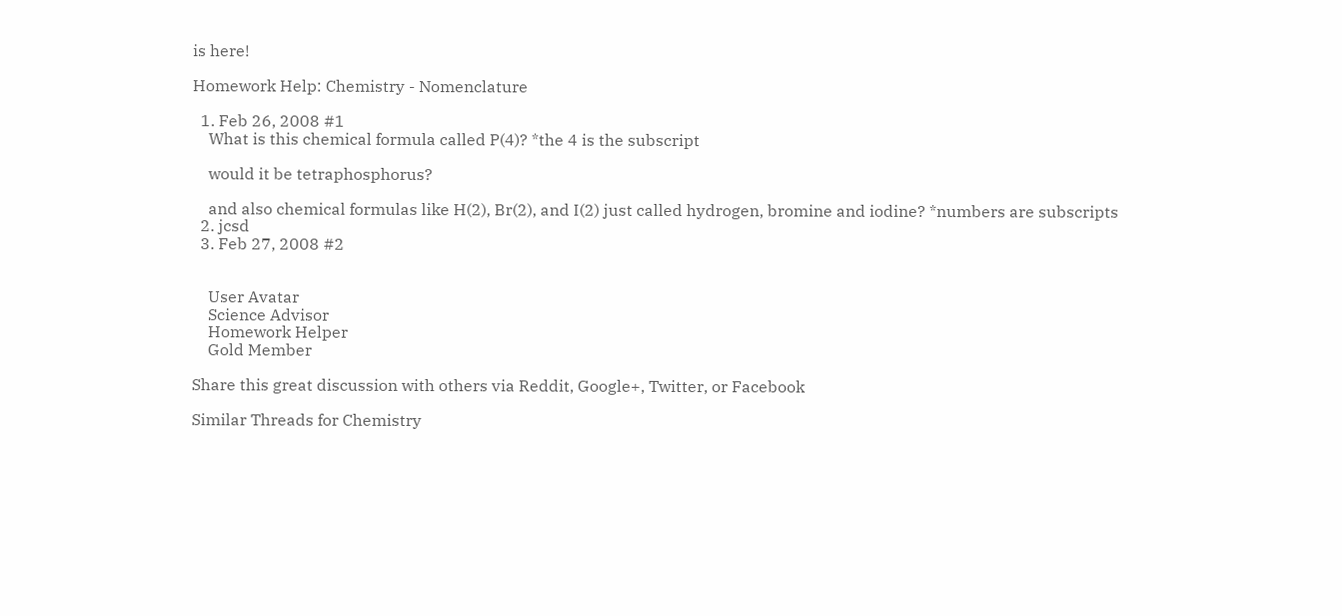is here!

Homework Help: Chemistry - Nomenclature

  1. Feb 26, 2008 #1
    What is this chemical formula called P(4)? *the 4 is the subscript

    would it be tetraphosphorus?

    and also chemical formulas like H(2), Br(2), and I(2) just called hydrogen, bromine and iodine? *numbers are subscripts
  2. jcsd
  3. Feb 27, 2008 #2


    User Avatar
    Science Advisor
    Homework Helper
    Gold Member

Share this great discussion with others via Reddit, Google+, Twitter, or Facebook

Similar Threads for Chemistry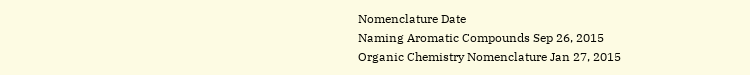Nomenclature Date
Naming Aromatic Compounds Sep 26, 2015
Organic Chemistry Nomenclature Jan 27, 2015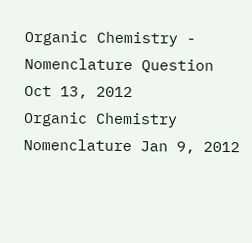Organic Chemistry - Nomenclature Question Oct 13, 2012
Organic Chemistry Nomenclature Jan 9, 2012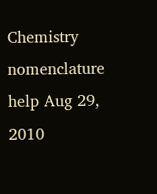Chemistry nomenclature help Aug 29, 2010